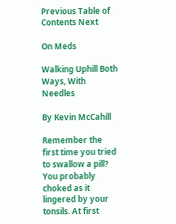Previous Table of Contents Next

On Meds

Walking Uphill Both Ways, With Needles

By Kevin McCahill

Remember the first time you tried to swallow a pill? You probably choked as it lingered by your tonsils. At first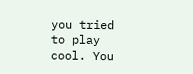you tried to play cool. You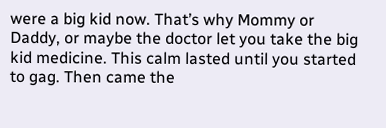were a big kid now. That’s why Mommy or Daddy, or maybe the doctor let you take the big kid medicine. This calm lasted until you started to gag. Then came the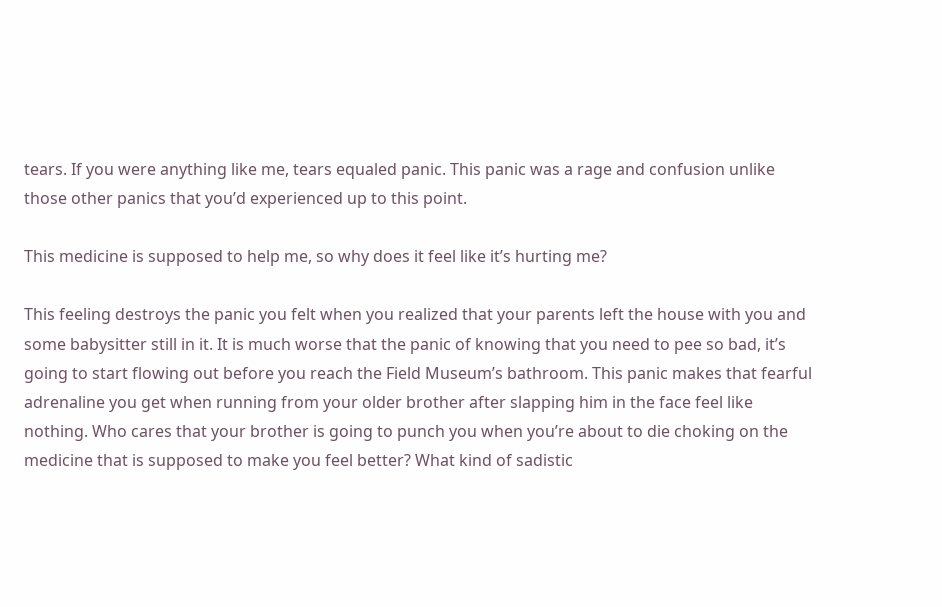tears. If you were anything like me, tears equaled panic. This panic was a rage and confusion unlike those other panics that you’d experienced up to this point.

This medicine is supposed to help me, so why does it feel like it’s hurting me?

This feeling destroys the panic you felt when you realized that your parents left the house with you and some babysitter still in it. It is much worse that the panic of knowing that you need to pee so bad, it’s going to start flowing out before you reach the Field Museum’s bathroom. This panic makes that fearful adrenaline you get when running from your older brother after slapping him in the face feel like nothing. Who cares that your brother is going to punch you when you’re about to die choking on the medicine that is supposed to make you feel better? What kind of sadistic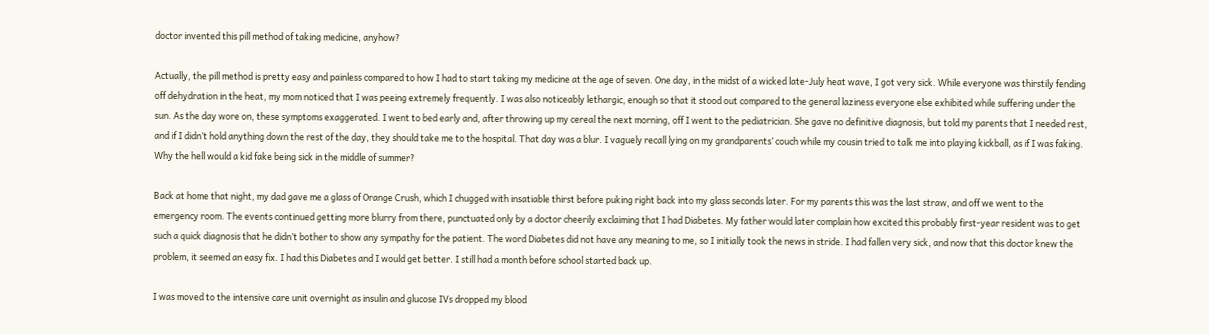doctor invented this pill method of taking medicine, anyhow?

Actually, the pill method is pretty easy and painless compared to how I had to start taking my medicine at the age of seven. One day, in the midst of a wicked late-July heat wave, I got very sick. While everyone was thirstily fending off dehydration in the heat, my mom noticed that I was peeing extremely frequently. I was also noticeably lethargic, enough so that it stood out compared to the general laziness everyone else exhibited while suffering under the sun. As the day wore on, these symptoms exaggerated. I went to bed early and, after throwing up my cereal the next morning, off I went to the pediatrician. She gave no definitive diagnosis, but told my parents that I needed rest, and if I didn’t hold anything down the rest of the day, they should take me to the hospital. That day was a blur. I vaguely recall lying on my grandparents’ couch while my cousin tried to talk me into playing kickball, as if I was faking. Why the hell would a kid fake being sick in the middle of summer?

Back at home that night, my dad gave me a glass of Orange Crush, which I chugged with insatiable thirst before puking right back into my glass seconds later. For my parents this was the last straw, and off we went to the emergency room. The events continued getting more blurry from there, punctuated only by a doctor cheerily exclaiming that I had Diabetes. My father would later complain how excited this probably first-year resident was to get such a quick diagnosis that he didn’t bother to show any sympathy for the patient. The word Diabetes did not have any meaning to me, so I initially took the news in stride. I had fallen very sick, and now that this doctor knew the problem, it seemed an easy fix. I had this Diabetes and I would get better. I still had a month before school started back up.

I was moved to the intensive care unit overnight as insulin and glucose IVs dropped my blood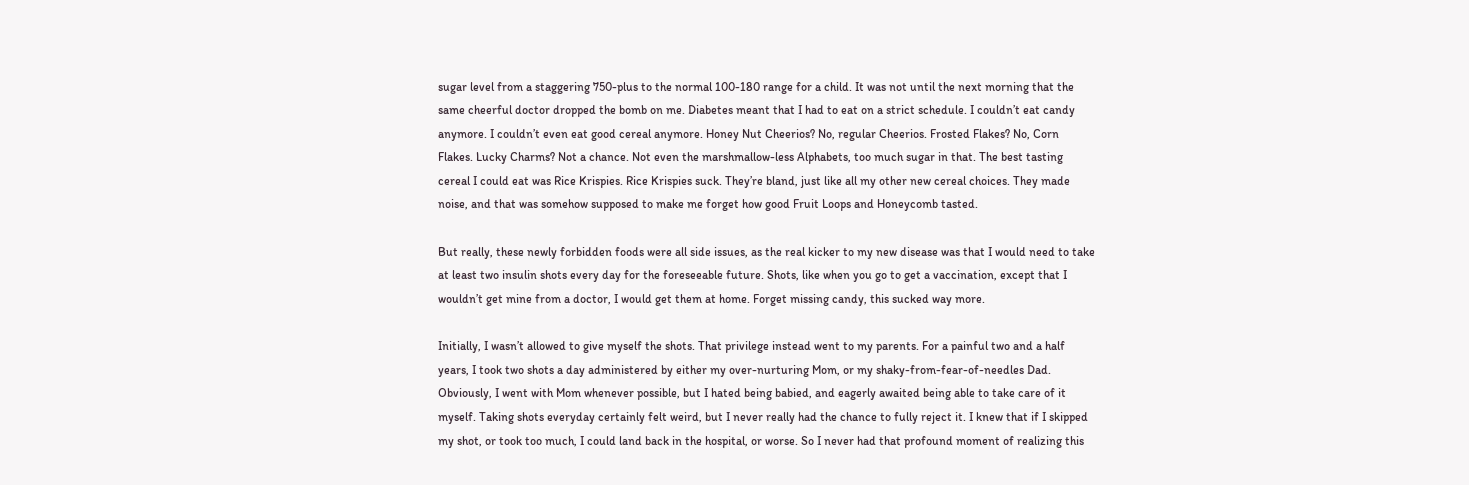sugar level from a staggering 750-plus to the normal 100-180 range for a child. It was not until the next morning that the same cheerful doctor dropped the bomb on me. Diabetes meant that I had to eat on a strict schedule. I couldn’t eat candy anymore. I couldn’t even eat good cereal anymore. Honey Nut Cheerios? No, regular Cheerios. Frosted Flakes? No, Corn Flakes. Lucky Charms? Not a chance. Not even the marshmallow-less Alphabets, too much sugar in that. The best tasting cereal I could eat was Rice Krispies. Rice Krispies suck. They’re bland, just like all my other new cereal choices. They made noise, and that was somehow supposed to make me forget how good Fruit Loops and Honeycomb tasted.

But really, these newly forbidden foods were all side issues, as the real kicker to my new disease was that I would need to take at least two insulin shots every day for the foreseeable future. Shots, like when you go to get a vaccination, except that I wouldn’t get mine from a doctor, I would get them at home. Forget missing candy, this sucked way more.

Initially, I wasn’t allowed to give myself the shots. That privilege instead went to my parents. For a painful two and a half years, I took two shots a day administered by either my over-nurturing Mom, or my shaky-from-fear-of-needles Dad. Obviously, I went with Mom whenever possible, but I hated being babied, and eagerly awaited being able to take care of it myself. Taking shots everyday certainly felt weird, but I never really had the chance to fully reject it. I knew that if I skipped my shot, or took too much, I could land back in the hospital, or worse. So I never had that profound moment of realizing this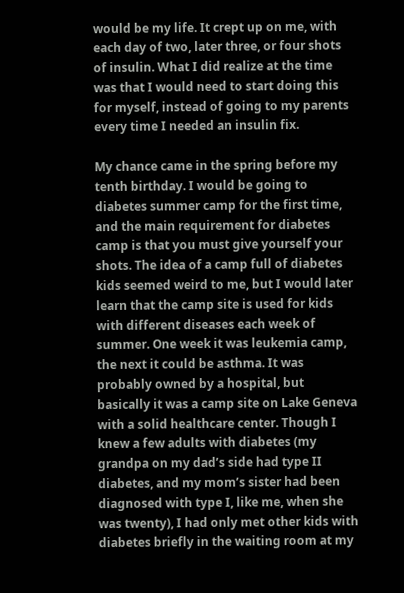would be my life. It crept up on me, with each day of two, later three, or four shots of insulin. What I did realize at the time was that I would need to start doing this for myself, instead of going to my parents every time I needed an insulin fix.

My chance came in the spring before my tenth birthday. I would be going to diabetes summer camp for the first time, and the main requirement for diabetes camp is that you must give yourself your shots. The idea of a camp full of diabetes kids seemed weird to me, but I would later learn that the camp site is used for kids with different diseases each week of summer. One week it was leukemia camp, the next it could be asthma. It was probably owned by a hospital, but basically it was a camp site on Lake Geneva with a solid healthcare center. Though I knew a few adults with diabetes (my grandpa on my dad’s side had type II diabetes, and my mom’s sister had been diagnosed with type I, like me, when she was twenty), I had only met other kids with diabetes briefly in the waiting room at my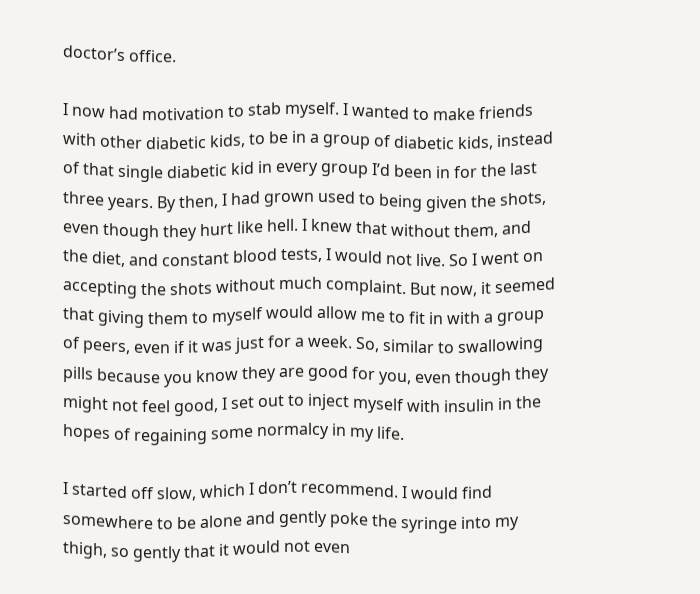doctor’s office.

I now had motivation to stab myself. I wanted to make friends with other diabetic kids, to be in a group of diabetic kids, instead of that single diabetic kid in every group I’d been in for the last three years. By then, I had grown used to being given the shots, even though they hurt like hell. I knew that without them, and the diet, and constant blood tests, I would not live. So I went on accepting the shots without much complaint. But now, it seemed that giving them to myself would allow me to fit in with a group of peers, even if it was just for a week. So, similar to swallowing pills because you know they are good for you, even though they might not feel good, I set out to inject myself with insulin in the hopes of regaining some normalcy in my life.

I started off slow, which I don’t recommend. I would find somewhere to be alone and gently poke the syringe into my thigh, so gently that it would not even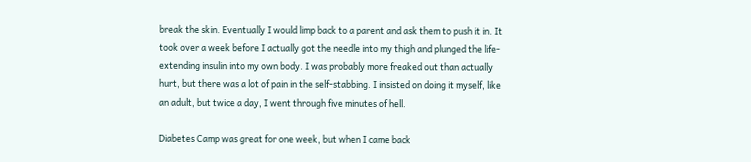break the skin. Eventually I would limp back to a parent and ask them to push it in. It took over a week before I actually got the needle into my thigh and plunged the life-extending insulin into my own body. I was probably more freaked out than actually hurt, but there was a lot of pain in the self-stabbing. I insisted on doing it myself, like an adult, but twice a day, I went through five minutes of hell.

Diabetes Camp was great for one week, but when I came back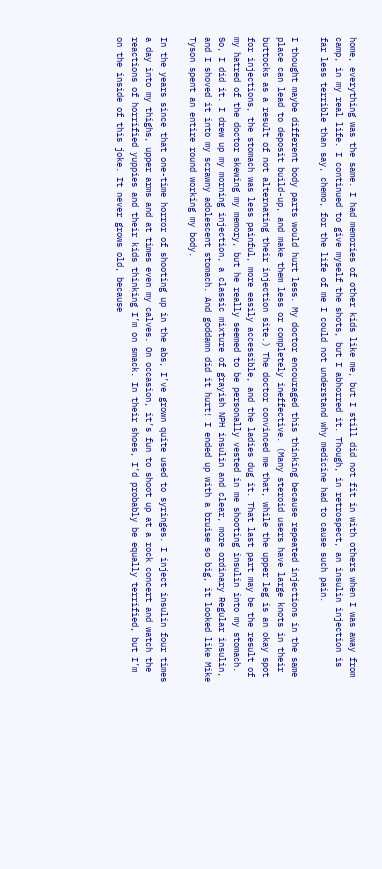home, everything was the same. I had memories of other kids like me, but I still did not fit in with others when I was away from camp, in my real life. I continued to give myself the shots, but I abhorred it. Though, in retrospect, an insulin injection is far less terrible than say, chemo, for the life of me I could not understand why medicine had to cause such pain.

I thought maybe different body parts would hurt less. My doctor encouraged this thinking because repeated injections in the same place can lead to deposit build-up, and make them less or completely ineffective. (Many steroid users have large knots in their buttocks as a result of not alternating their injection site.) The doctor convinced me that, while the upper leg is an okay spot for injections, the stomach was less painful, more easily accessible, and the ladies dug it. That last part may be the result of my hatred of the doctor skewing my memory, but he really seemed to be personally vested in me shooting insulin into my stomach. So, I did it. I drew up my morning injection, a classic mixture of grayish NPH insulin and clear, more ordinary Regular insulin, and I shoved it into my scrawny adolescent stomach. And goddamn did it hurt! I ended up with a bruise so big, it looked like Mike Tyson spent an entire round working my body.

In the years since that one-time horror of shooting up in the abs, I’ve grown quite used to syringes. I inject insulin four times a day into my thighs, upper arms and at times even my calves. On occasion, it’s fun to shoot up at a rock concert and watch the reactions of horrified yuppies and their kids thinking I’m on smack. In their shoes, I’d probably be equally terrified, but I’m on the inside of this joke. It never grows old, because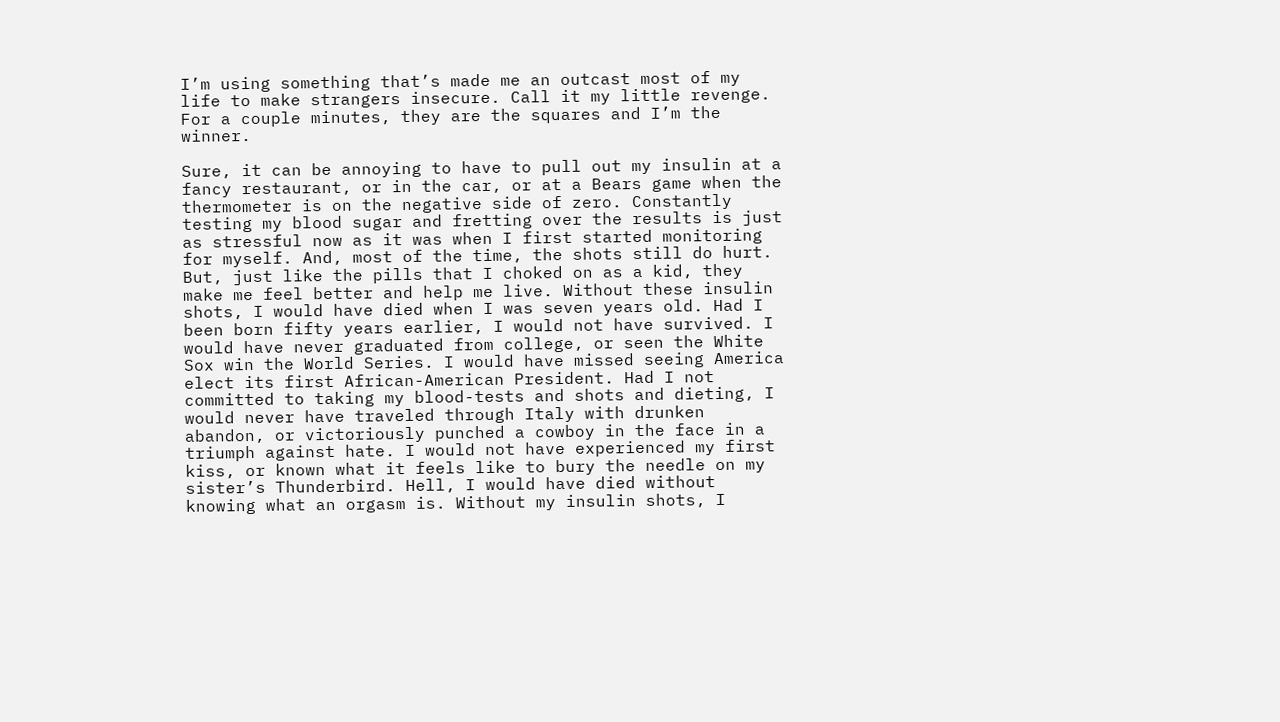I’m using something that’s made me an outcast most of my life to make strangers insecure. Call it my little revenge. For a couple minutes, they are the squares and I’m the winner.

Sure, it can be annoying to have to pull out my insulin at a fancy restaurant, or in the car, or at a Bears game when the thermometer is on the negative side of zero. Constantly testing my blood sugar and fretting over the results is just as stressful now as it was when I first started monitoring for myself. And, most of the time, the shots still do hurt. But, just like the pills that I choked on as a kid, they make me feel better and help me live. Without these insulin shots, I would have died when I was seven years old. Had I been born fifty years earlier, I would not have survived. I would have never graduated from college, or seen the White Sox win the World Series. I would have missed seeing America elect its first African-American President. Had I not committed to taking my blood-tests and shots and dieting, I would never have traveled through Italy with drunken abandon, or victoriously punched a cowboy in the face in a triumph against hate. I would not have experienced my first kiss, or known what it feels like to bury the needle on my sister’s Thunderbird. Hell, I would have died without knowing what an orgasm is. Without my insulin shots, I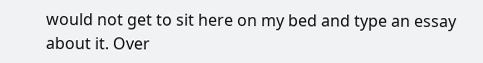would not get to sit here on my bed and type an essay about it. Over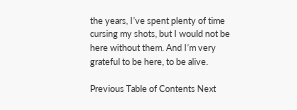the years, I’ve spent plenty of time cursing my shots, but I would not be here without them. And I’m very grateful to be here, to be alive.

Previous Table of Contents Next